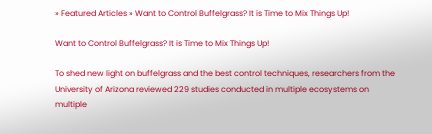» Featured Articles » Want to Control Buffelgrass? It is Time to Mix Things Up!

Want to Control Buffelgrass? It is Time to Mix Things Up!

To shed new light on buffelgrass and the best control techniques, researchers from the University of Arizona reviewed 229 studies conducted in multiple ecosystems on multiple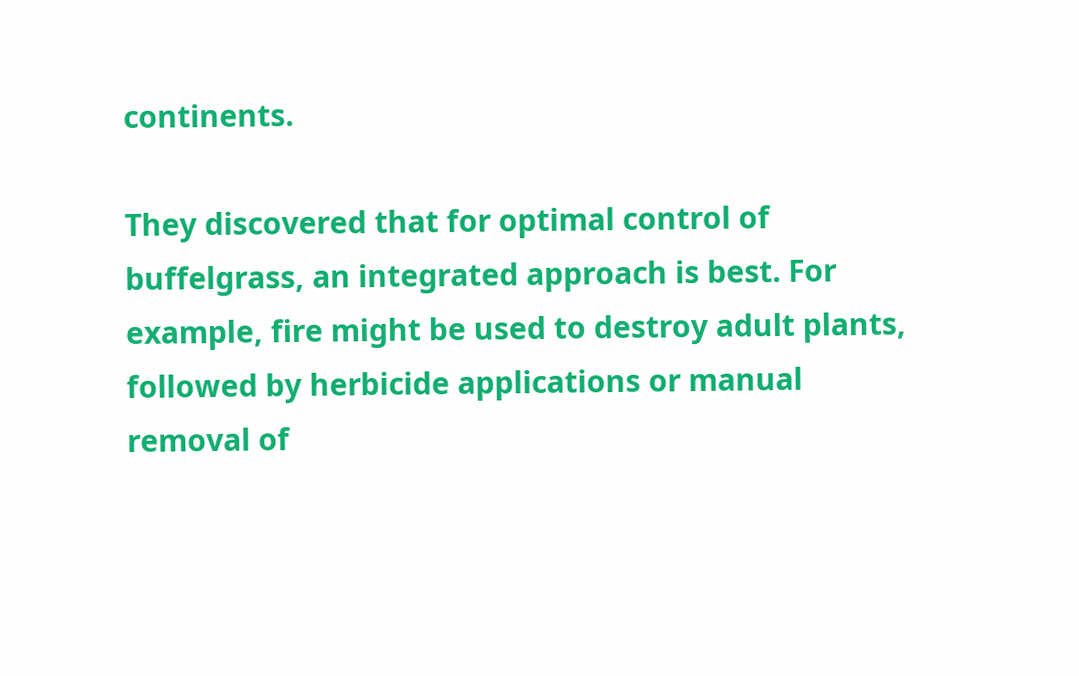continents.

They discovered that for optimal control of buffelgrass, an integrated approach is best. For example, fire might be used to destroy adult plants, followed by herbicide applications or manual removal of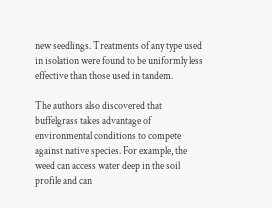new seedlings. Treatments of any type used in isolation were found to be uniformly less effective than those used in tandem.

The authors also discovered that buffelgrass takes advantage of environmental conditions to compete against native species. For example, the weed can access water deep in the soil profile and can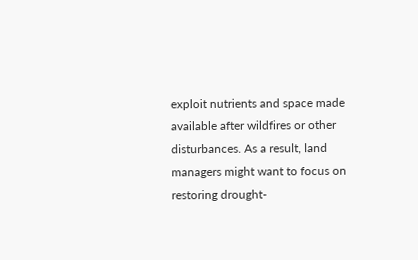exploit nutrients and space made available after wildfires or other disturbances. As a result, land managers might want to focus on restoring drought-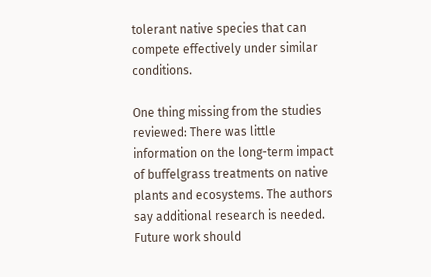tolerant native species that can compete effectively under similar conditions.

One thing missing from the studies reviewed: There was little information on the long-term impact of buffelgrass treatments on native plants and ecosystems. The authors say additional research is needed. Future work should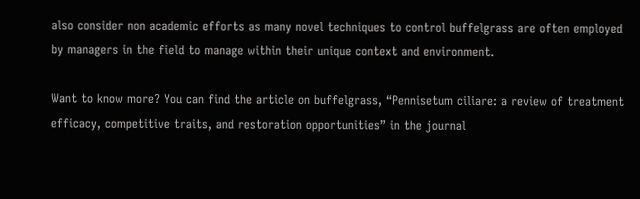also consider non academic efforts as many novel techniques to control buffelgrass are often employed by managers in the field to manage within their unique context and environment.

Want to know more? You can find the article on buffelgrass, “Pennisetum ciliare: a review of treatment efficacy, competitive traits, and restoration opportunities” in the journal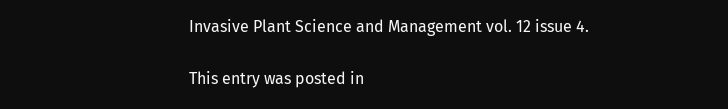Invasive Plant Science and Management vol. 12 issue 4.

This entry was posted in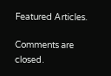Featured Articles.

Comments are closed.